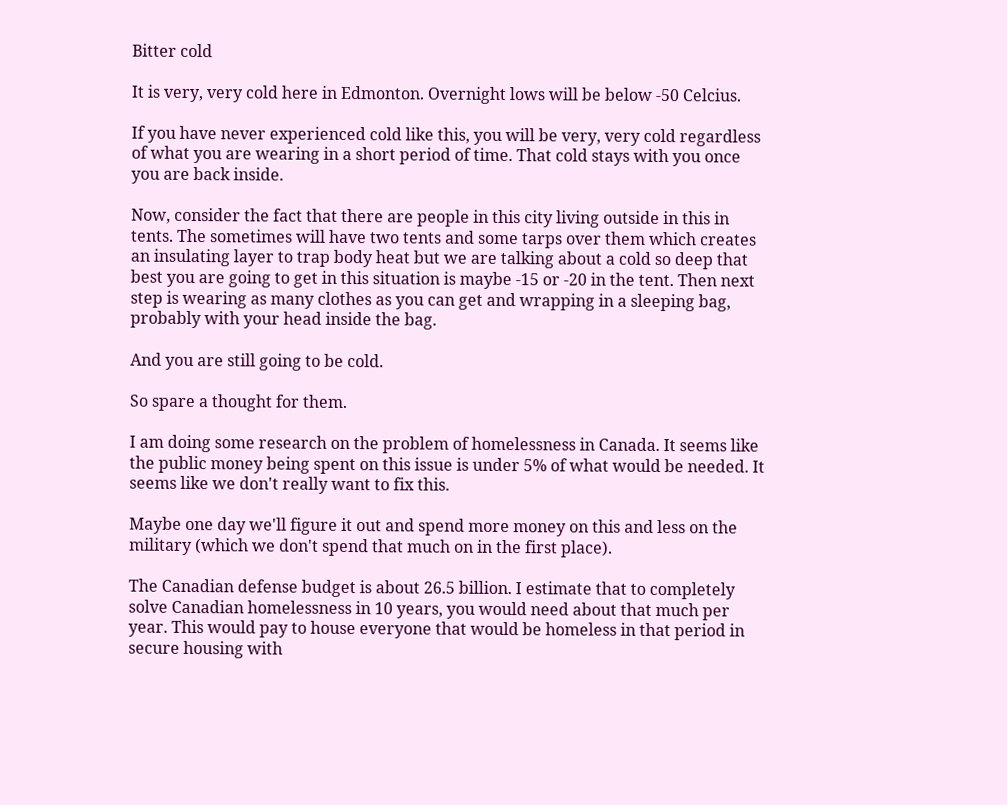Bitter cold

It is very, very cold here in Edmonton. Overnight lows will be below -50 Celcius.

If you have never experienced cold like this, you will be very, very cold regardless of what you are wearing in a short period of time. That cold stays with you once you are back inside.

Now, consider the fact that there are people in this city living outside in this in tents. The sometimes will have two tents and some tarps over them which creates an insulating layer to trap body heat but we are talking about a cold so deep that best you are going to get in this situation is maybe -15 or -20 in the tent. Then next step is wearing as many clothes as you can get and wrapping in a sleeping bag, probably with your head inside the bag.

And you are still going to be cold.

So spare a thought for them.

I am doing some research on the problem of homelessness in Canada. It seems like the public money being spent on this issue is under 5% of what would be needed. It seems like we don't really want to fix this.

Maybe one day we'll figure it out and spend more money on this and less on the military (which we don't spend that much on in the first place).

The Canadian defense budget is about 26.5 billion. I estimate that to completely solve Canadian homelessness in 10 years, you would need about that much per year. This would pay to house everyone that would be homeless in that period in secure housing with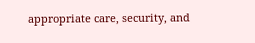appropriate care, security, and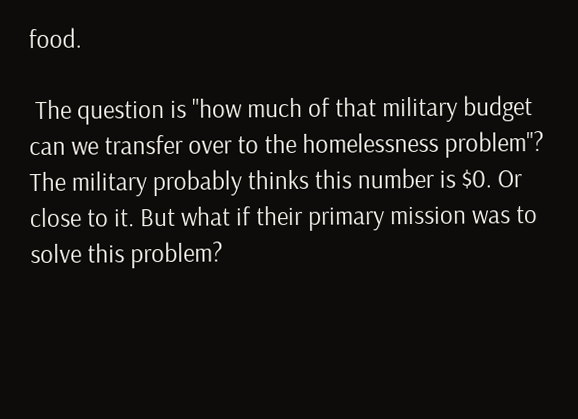food.

 The question is "how much of that military budget can we transfer over to the homelessness problem"? The military probably thinks this number is $0. Or close to it. But what if their primary mission was to solve this problem?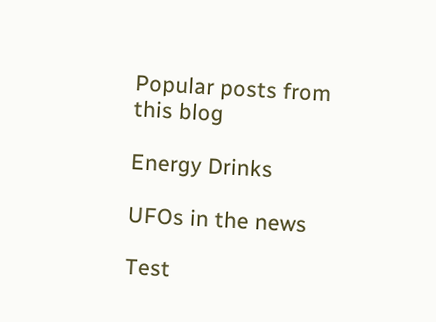Popular posts from this blog

Energy Drinks

UFOs in the news

Test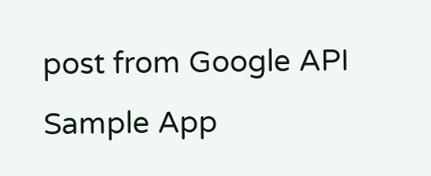post from Google API Sample App